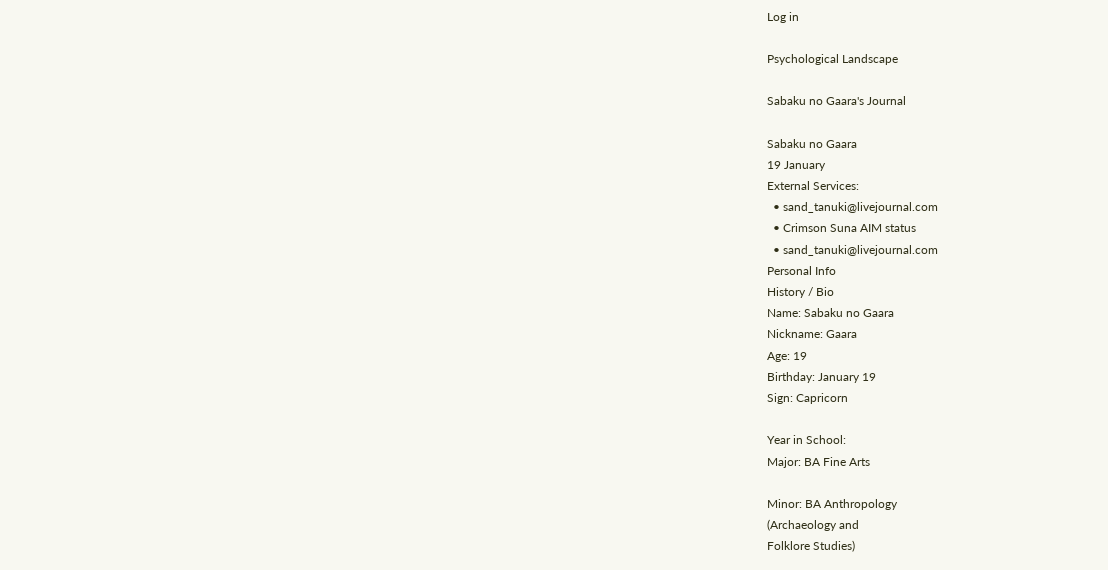Log in

Psychological Landscape

Sabaku no Gaara's Journal

Sabaku no Gaara
19 January
External Services:
  • sand_tanuki@livejournal.com
  • Crimson Suna AIM status
  • sand_tanuki@livejournal.com
Personal Info
History / Bio
Name: Sabaku no Gaara
Nickname: Gaara
Age: 19
Birthday: January 19
Sign: Capricorn

Year in School:
Major: BA Fine Arts

Minor: BA Anthropology
(Archaeology and
Folklore Studies)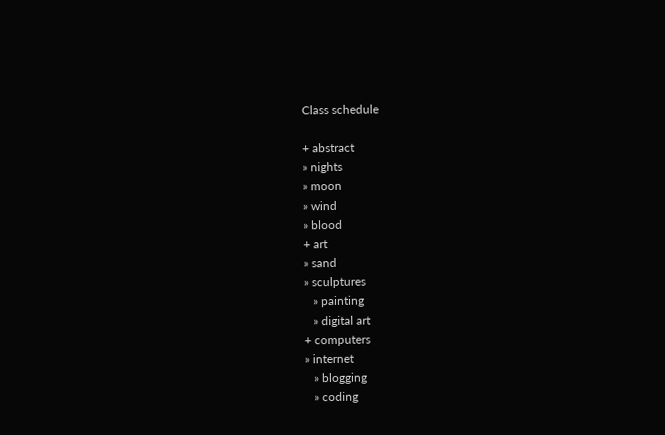Class schedule

+ abstract
» nights
» moon
» wind
» blood
+ art
» sand
» sculptures
   » painting
   » digital art
+ computers
» internet
   » blogging
   » coding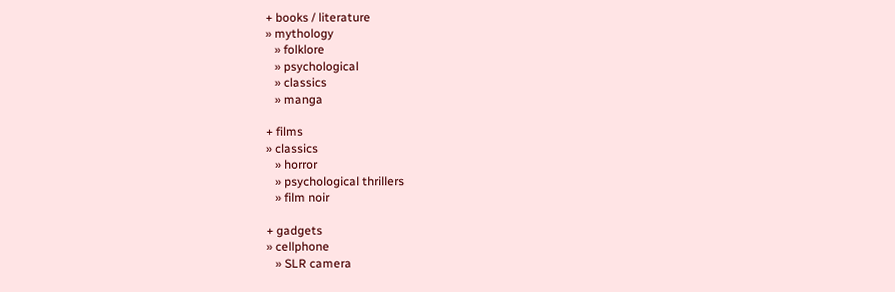+ books / literature
» mythology
   » folklore
   » psychological
   » classics
   » manga

+ films
» classics
   » horror
   » psychological thrillers
   » film noir

+ gadgets
» cellphone
   » SLR camera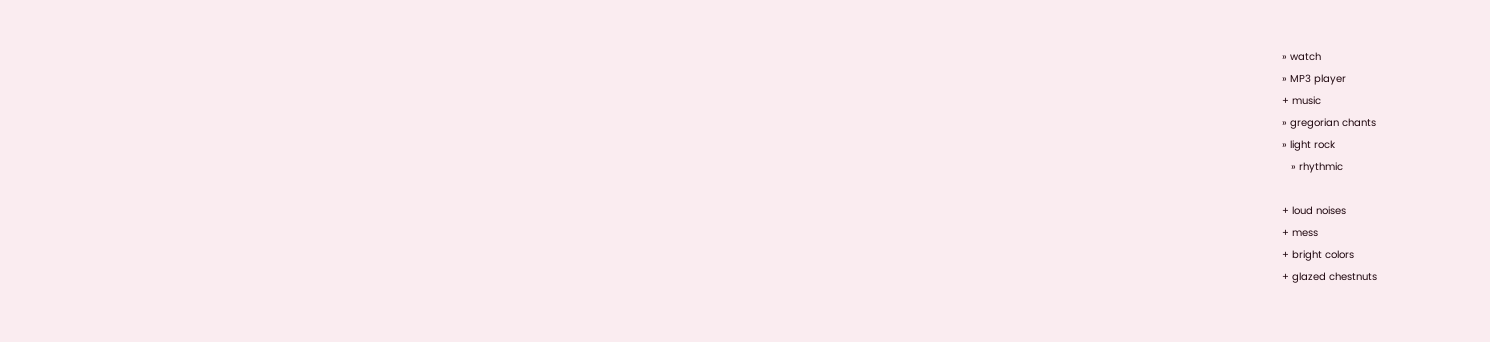» watch
» MP3 player
+ music
» gregorian chants
» light rock
   » rhythmic

+ loud noises
+ mess
+ bright colors
+ glazed chestnuts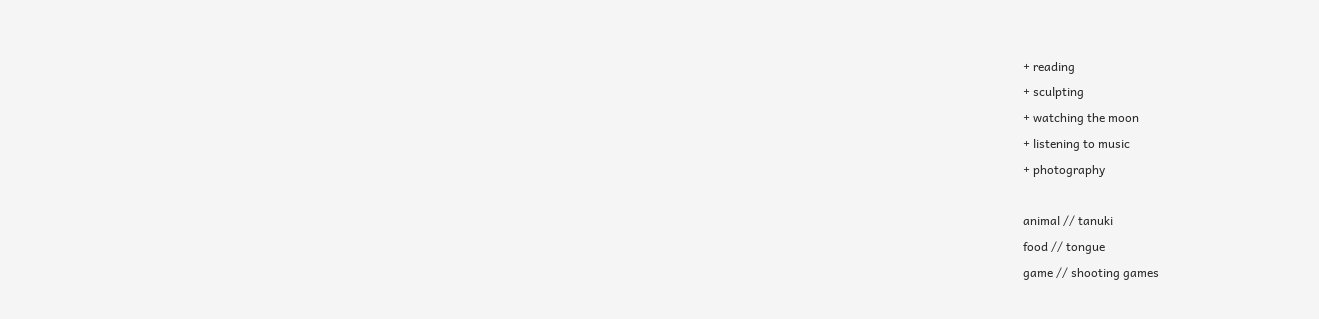+ reading
+ sculpting
+ watching the moon
+ listening to music
+ photography

animal // tanuki
food // tongue
game // shooting games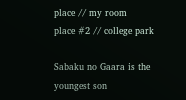place // my room
place #2 // college park

Sabaku no Gaara is the youngest son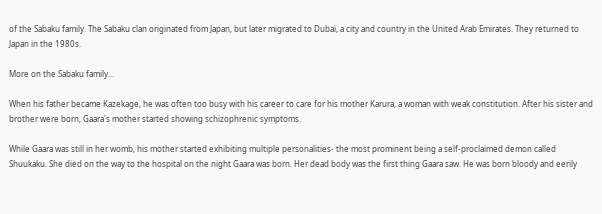of the Sabaku family. The Sabaku clan originated from Japan, but later migrated to Dubai, a city and country in the United Arab Emirates. They returned to Japan in the 1980s.

More on the Sabaku family...

When his father became Kazekage, he was often too busy with his career to care for his mother Karura, a woman with weak constitution. After his sister and brother were born, Gaara's mother started showing schizophrenic symptoms.

While Gaara was still in her womb, his mother started exhibiting multiple personalities- the most prominent being a self-proclaimed demon called Shuukaku. She died on the way to the hospital on the night Gaara was born. Her dead body was the first thing Gaara saw. He was born bloody and eerily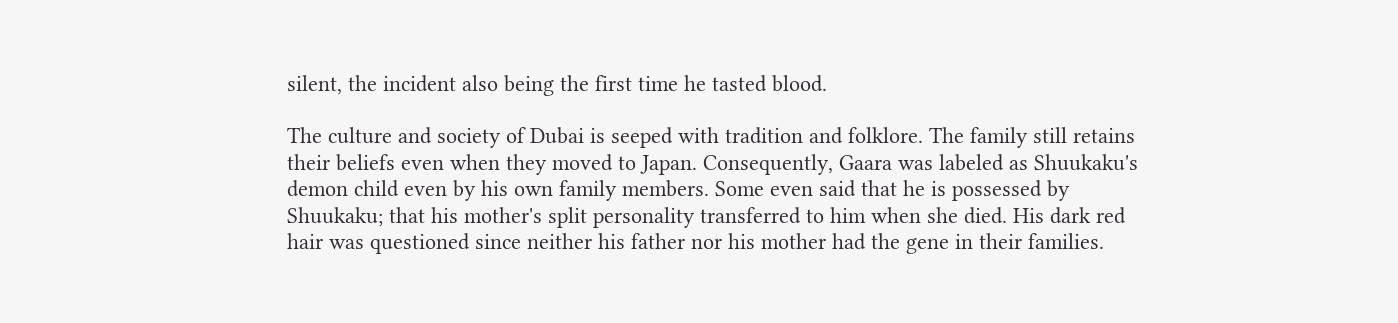silent, the incident also being the first time he tasted blood.

The culture and society of Dubai is seeped with tradition and folklore. The family still retains their beliefs even when they moved to Japan. Consequently, Gaara was labeled as Shuukaku's demon child even by his own family members. Some even said that he is possessed by Shuukaku; that his mother's split personality transferred to him when she died. His dark red hair was questioned since neither his father nor his mother had the gene in their families.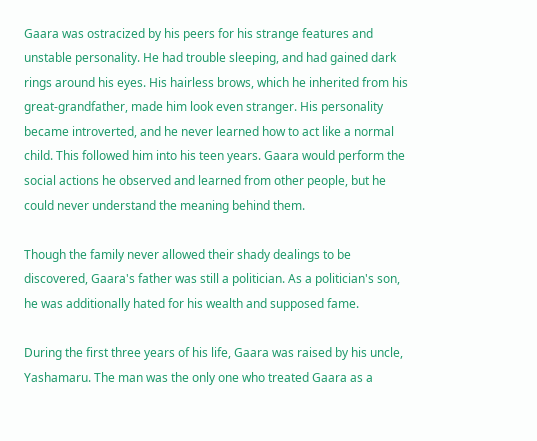Gaara was ostracized by his peers for his strange features and unstable personality. He had trouble sleeping, and had gained dark rings around his eyes. His hairless brows, which he inherited from his great-grandfather, made him look even stranger. His personality became introverted, and he never learned how to act like a normal child. This followed him into his teen years. Gaara would perform the social actions he observed and learned from other people, but he could never understand the meaning behind them.

Though the family never allowed their shady dealings to be discovered, Gaara's father was still a politician. As a politician's son, he was additionally hated for his wealth and supposed fame.

During the first three years of his life, Gaara was raised by his uncle, Yashamaru. The man was the only one who treated Gaara as a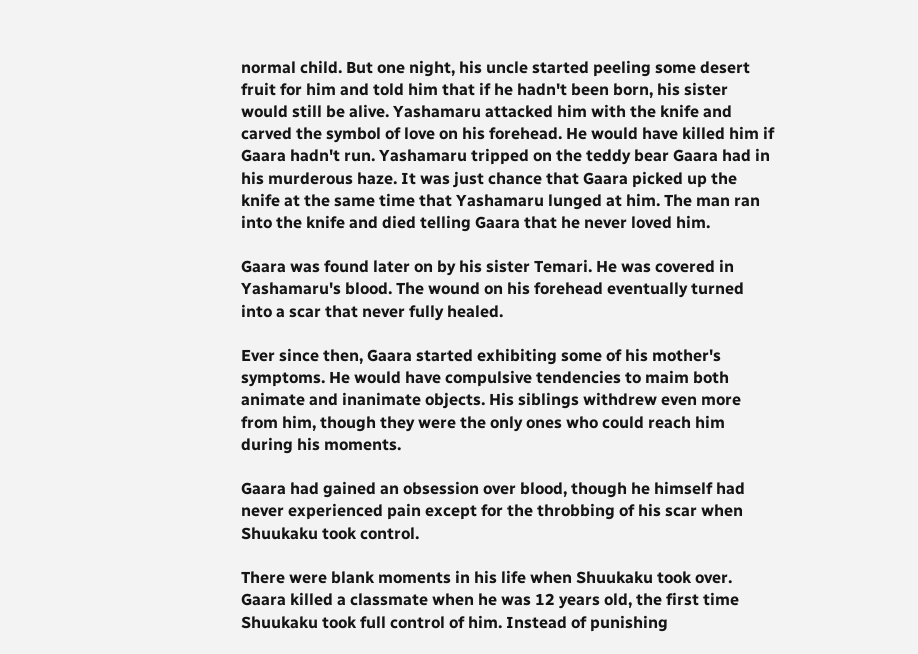normal child. But one night, his uncle started peeling some desert fruit for him and told him that if he hadn't been born, his sister would still be alive. Yashamaru attacked him with the knife and carved the symbol of love on his forehead. He would have killed him if Gaara hadn't run. Yashamaru tripped on the teddy bear Gaara had in his murderous haze. It was just chance that Gaara picked up the knife at the same time that Yashamaru lunged at him. The man ran into the knife and died telling Gaara that he never loved him.

Gaara was found later on by his sister Temari. He was covered in Yashamaru's blood. The wound on his forehead eventually turned into a scar that never fully healed.

Ever since then, Gaara started exhibiting some of his mother's symptoms. He would have compulsive tendencies to maim both animate and inanimate objects. His siblings withdrew even more from him, though they were the only ones who could reach him during his moments.

Gaara had gained an obsession over blood, though he himself had never experienced pain except for the throbbing of his scar when Shuukaku took control.

There were blank moments in his life when Shuukaku took over. Gaara killed a classmate when he was 12 years old, the first time Shuukaku took full control of him. Instead of punishing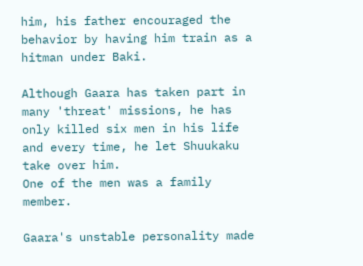him, his father encouraged the behavior by having him train as a hitman under Baki.

Although Gaara has taken part in many 'threat' missions, he has only killed six men in his life and every time, he let Shuukaku take over him.
One of the men was a family member.

Gaara's unstable personality made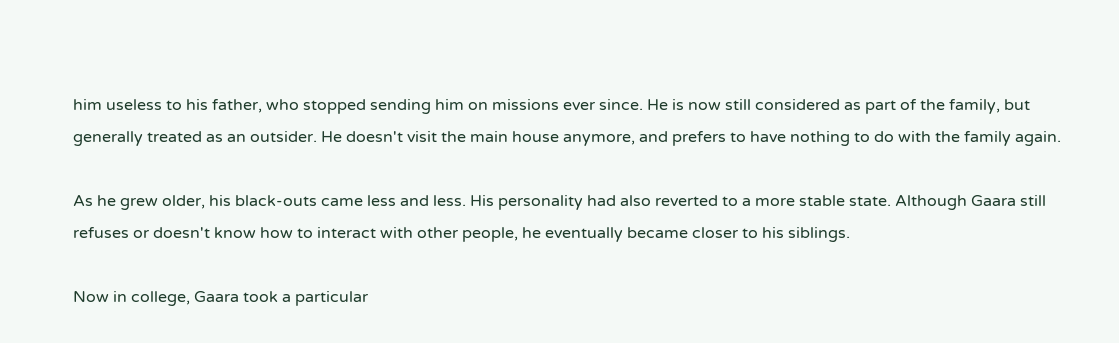him useless to his father, who stopped sending him on missions ever since. He is now still considered as part of the family, but generally treated as an outsider. He doesn't visit the main house anymore, and prefers to have nothing to do with the family again.

As he grew older, his black-outs came less and less. His personality had also reverted to a more stable state. Although Gaara still refuses or doesn't know how to interact with other people, he eventually became closer to his siblings.

Now in college, Gaara took a particular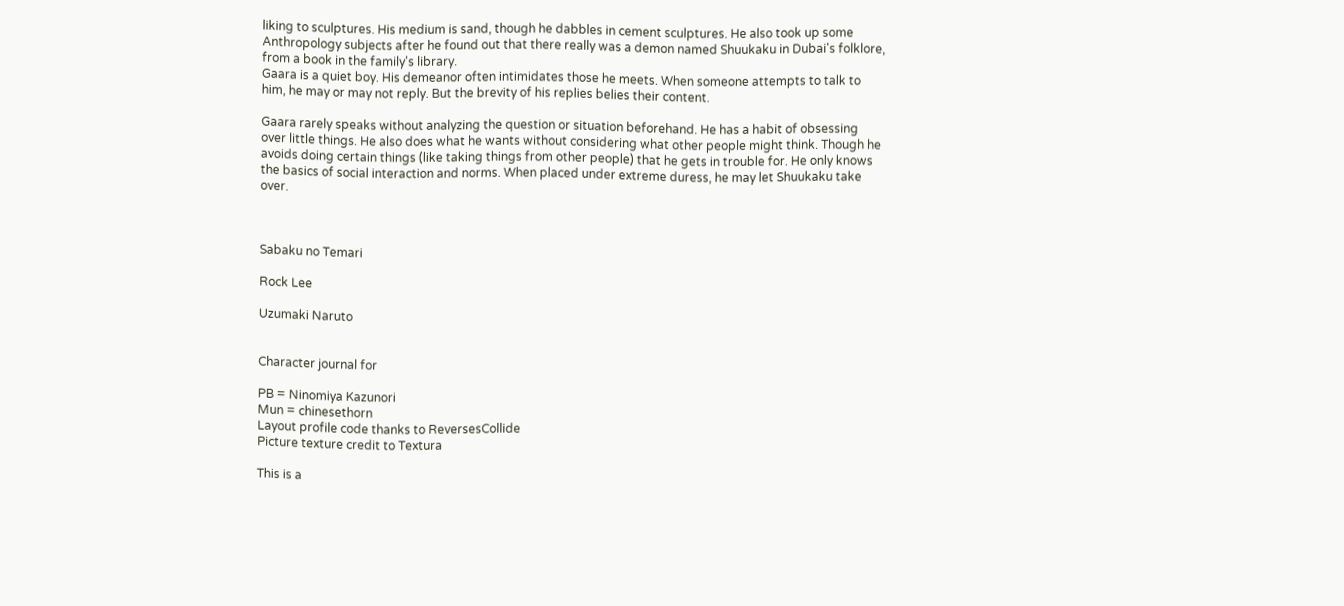liking to sculptures. His medium is sand, though he dabbles in cement sculptures. He also took up some Anthropology subjects after he found out that there really was a demon named Shuukaku in Dubai's folklore, from a book in the family's library.
Gaara is a quiet boy. His demeanor often intimidates those he meets. When someone attempts to talk to him, he may or may not reply. But the brevity of his replies belies their content.

Gaara rarely speaks without analyzing the question or situation beforehand. He has a habit of obsessing over little things. He also does what he wants without considering what other people might think. Though he avoids doing certain things (like taking things from other people) that he gets in trouble for. He only knows the basics of social interaction and norms. When placed under extreme duress, he may let Shuukaku take over.



Sabaku no Temari

Rock Lee

Uzumaki Naruto


Character journal for

PB = Ninomiya Kazunori
Mun = chinesethorn
Layout profile code thanks to ReversesCollide
Picture texture credit to Textura

This is a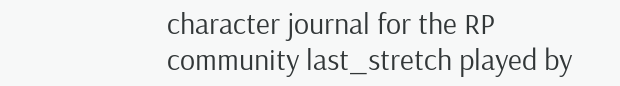character journal for the RP community last_stretch played by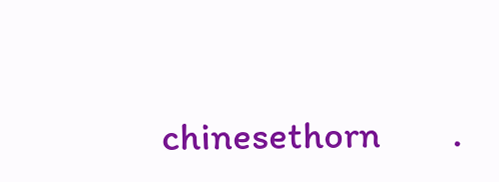chinesethorn        .